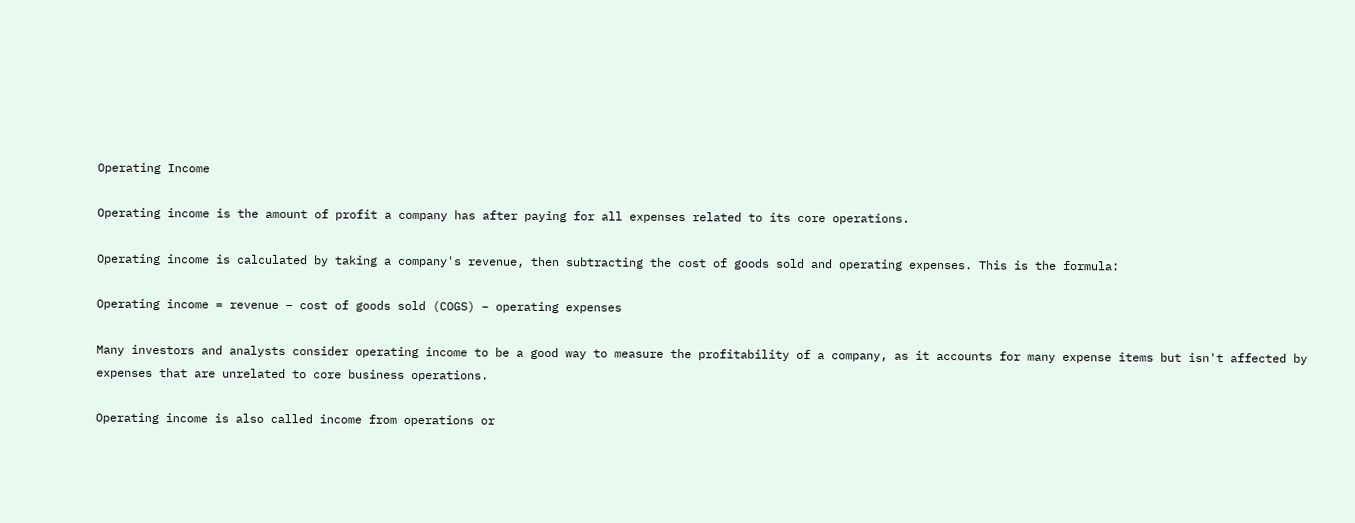Operating Income

Operating income is the amount of profit a company has after paying for all expenses related to its core operations.

Operating income is calculated by taking a company's revenue, then subtracting the cost of goods sold and operating expenses. This is the formula:

Operating income = revenue – cost of goods sold (COGS) – operating expenses

Many investors and analysts consider operating income to be a good way to measure the profitability of a company, as it accounts for many expense items but isn't affected by expenses that are unrelated to core business operations.

Operating income is also called income from operations or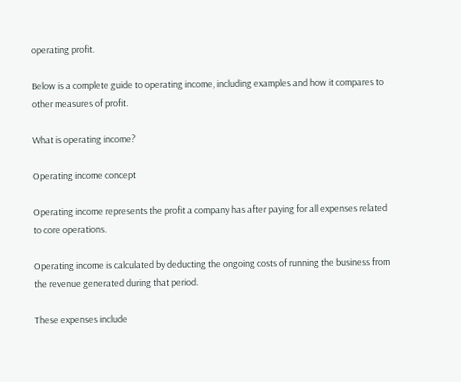operating profit.

Below is a complete guide to operating income, including examples and how it compares to other measures of profit.

What is operating income?

Operating income concept

Operating income represents the profit a company has after paying for all expenses related to core operations.

Operating income is calculated by deducting the ongoing costs of running the business from the revenue generated during that period.

These expenses include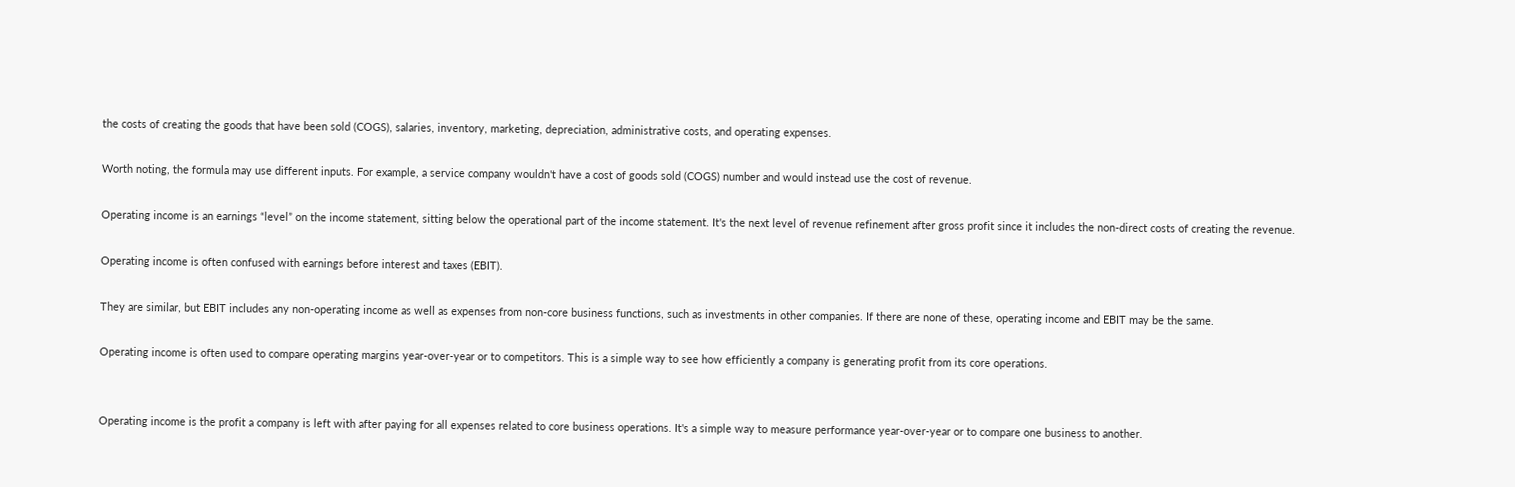the costs of creating the goods that have been sold (COGS), salaries, inventory, marketing, depreciation, administrative costs, and operating expenses.

Worth noting, the formula may use different inputs. For example, a service company wouldn't have a cost of goods sold (COGS) number and would instead use the cost of revenue.

Operating income is an earnings “level” on the income statement, sitting below the operational part of the income statement. It's the next level of revenue refinement after gross profit since it includes the non-direct costs of creating the revenue.

Operating income is often confused with earnings before interest and taxes (EBIT).

They are similar, but EBIT includes any non-operating income as well as expenses from non-core business functions, such as investments in other companies. If there are none of these, operating income and EBIT may be the same.

Operating income is often used to compare operating margins year-over-year or to competitors. This is a simple way to see how efficiently a company is generating profit from its core operations.


Operating income is the profit a company is left with after paying for all expenses related to core business operations. It's a simple way to measure performance year-over-year or to compare one business to another.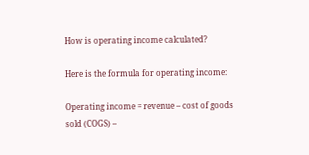How is operating income calculated?

Here is the formula for operating income:

Operating income = revenue – cost of goods sold (COGS) –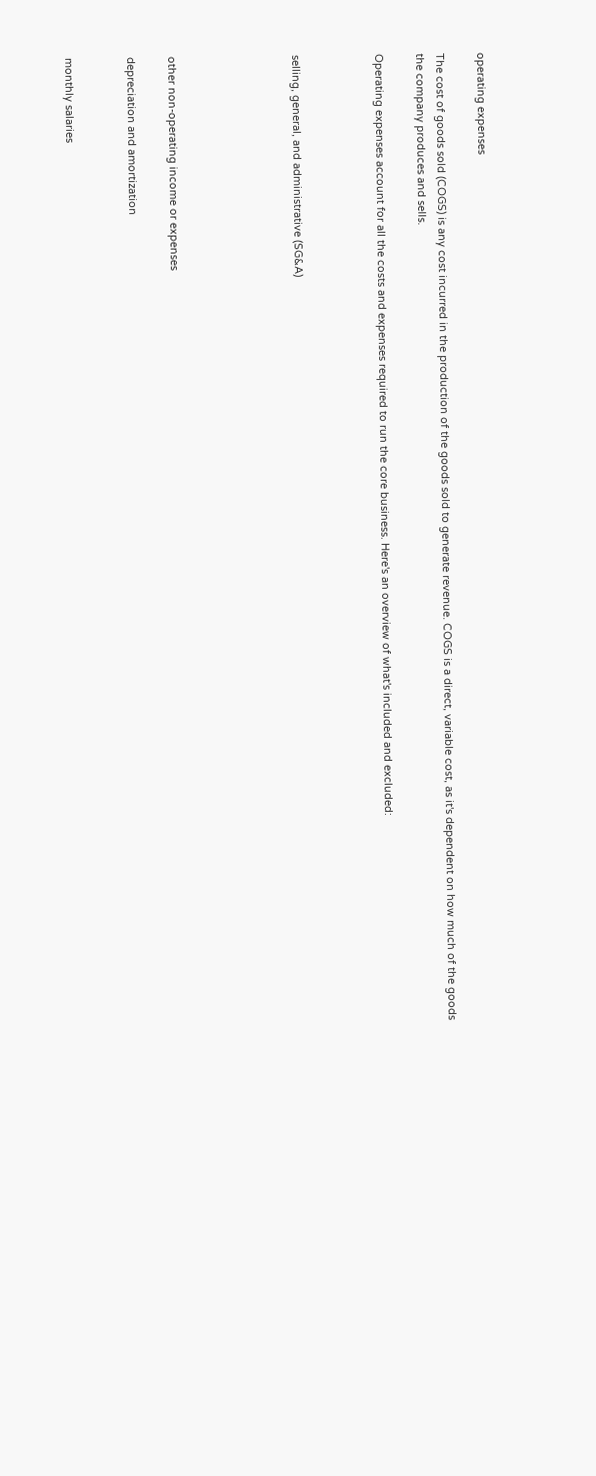operating expenses

The cost of goods sold (COGS) is any cost incurred in the production of the goods sold to generate revenue. COGS is a direct, variable cost, as it's dependent on how much of the goods the company produces and sells.

Operating expenses account for all the costs and expenses required to run the core business. Here's an overview of what's included and excluded:



selling, general, and administrative (SG&A)





other non-operating income or expenses

depreciation and amortization


monthly salaries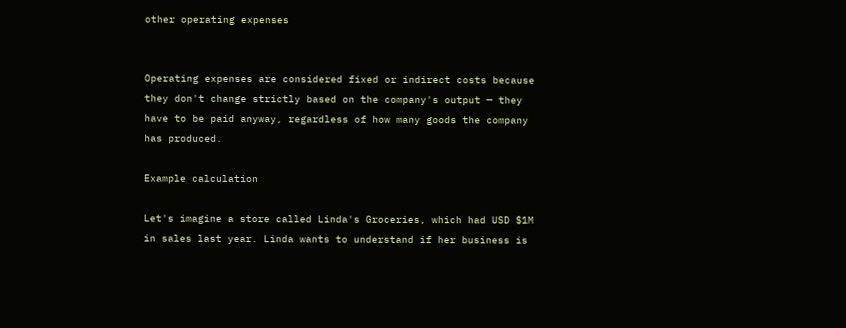other operating expenses


Operating expenses are considered fixed or indirect costs because they don't change strictly based on the company's output — they have to be paid anyway, regardless of how many goods the company has produced.

Example calculation

Let's imagine a store called Linda's Groceries, which had USD $1M in sales last year. Linda wants to understand if her business is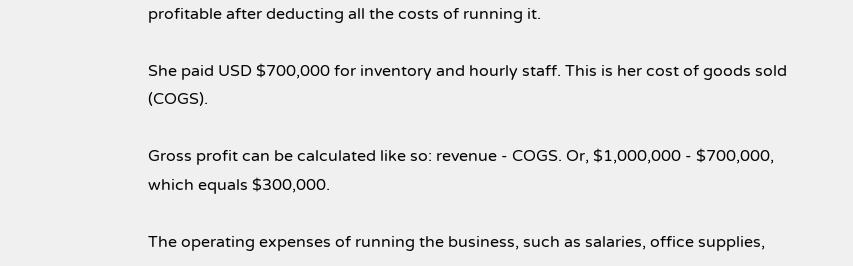profitable after deducting all the costs of running it.

She paid USD $700,000 for inventory and hourly staff. This is her cost of goods sold (COGS).

Gross profit can be calculated like so: revenue - COGS. Or, $1,000,000 - $700,000, which equals $300,000.

The operating expenses of running the business, such as salaries, office supplies,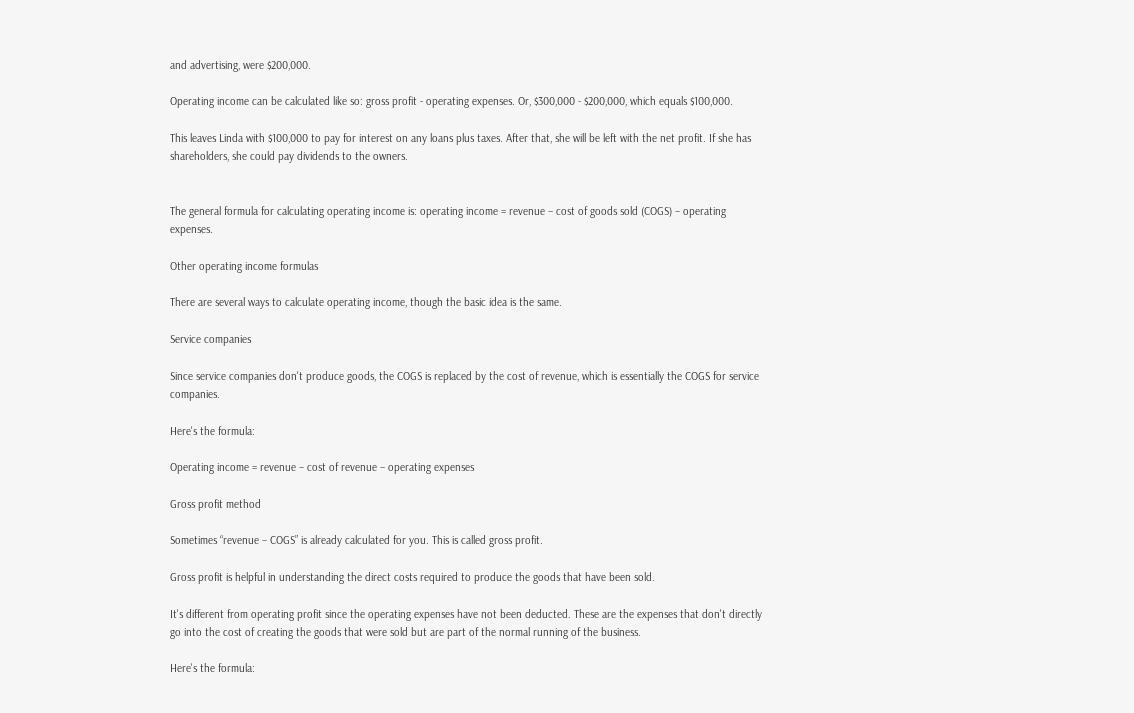and advertising, were $200,000.

Operating income can be calculated like so: gross profit - operating expenses. Or, $300,000 - $200,000, which equals $100,000.

This leaves Linda with $100,000 to pay for interest on any loans plus taxes. After that, she will be left with the net profit. If she has shareholders, she could pay dividends to the owners.


The general formula for calculating operating income is: operating income = revenue – cost of goods sold (COGS) – operating expenses.

Other operating income formulas

There are several ways to calculate operating income, though the basic idea is the same.

Service companies

Since service companies don't produce goods, the COGS is replaced by the cost of revenue, which is essentially the COGS for service companies.

Here's the formula:

Operating income = revenue – cost of revenue – operating expenses

Gross profit method

Sometimes “revenue – COGS” is already calculated for you. This is called gross profit.

Gross profit is helpful in understanding the direct costs required to produce the goods that have been sold.

It's different from operating profit since the operating expenses have not been deducted. These are the expenses that don't directly go into the cost of creating the goods that were sold but are part of the normal running of the business.

Here's the formula: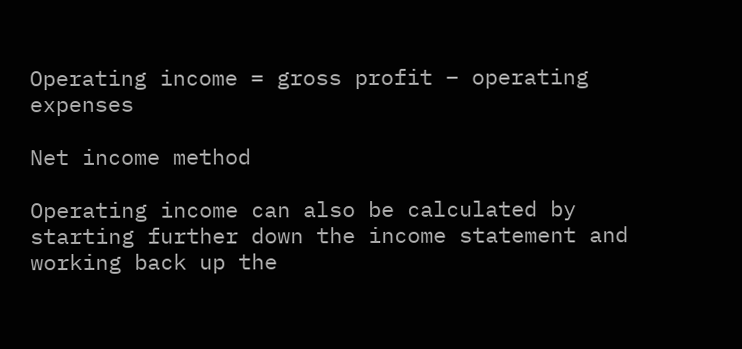Operating income = gross profit – operating expenses

Net income method

Operating income can also be calculated by starting further down the income statement and working back up the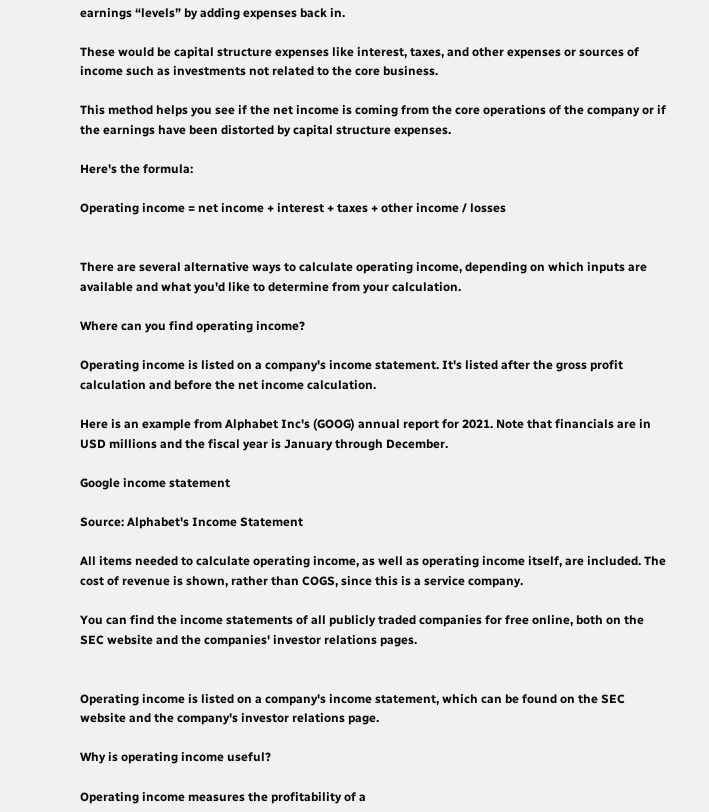earnings “levels” by adding expenses back in.

These would be capital structure expenses like interest, taxes, and other expenses or sources of income such as investments not related to the core business.

This method helps you see if the net income is coming from the core operations of the company or if the earnings have been distorted by capital structure expenses.

Here's the formula:

Operating income = net income + interest + taxes + other income / losses


There are several alternative ways to calculate operating income, depending on which inputs are available and what you'd like to determine from your calculation.

Where can you find operating income?

Operating income is listed on a company's income statement. It's listed after the gross profit calculation and before the net income calculation.

Here is an example from Alphabet Inc's (GOOG) annual report for 2021. Note that financials are in USD millions and the fiscal year is January through December.

Google income statement

Source: Alphabet's Income Statement

All items needed to calculate operating income, as well as operating income itself, are included. The cost of revenue is shown, rather than COGS, since this is a service company.

You can find the income statements of all publicly traded companies for free online, both on the SEC website and the companies' investor relations pages.


Operating income is listed on a company's income statement, which can be found on the SEC website and the company's investor relations page.

Why is operating income useful?

Operating income measures the profitability of a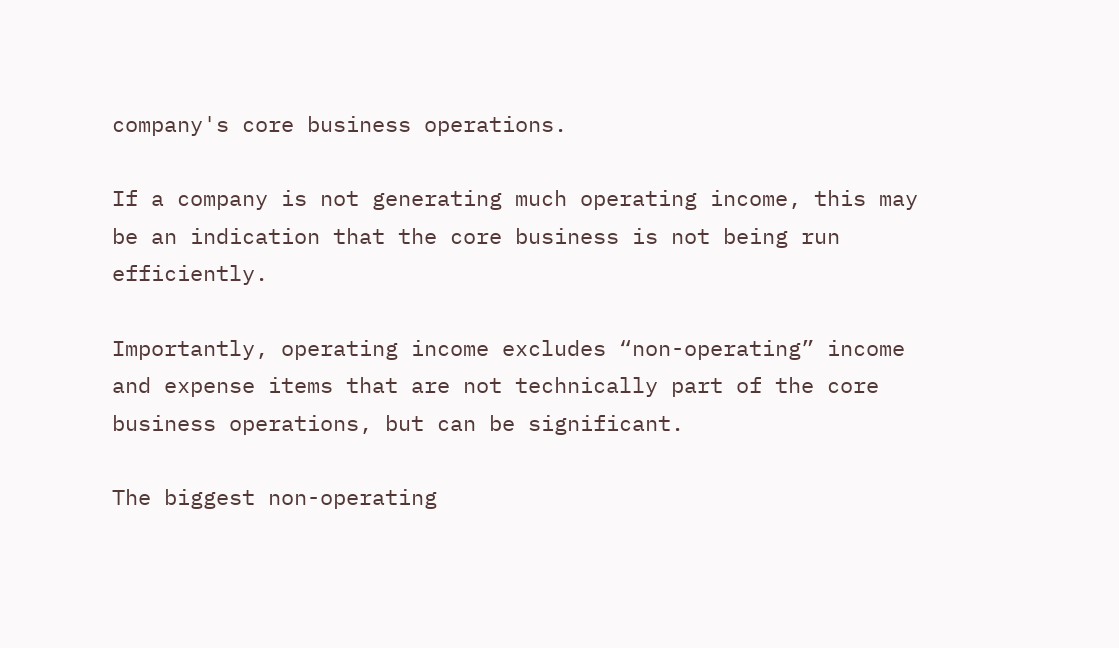company's core business operations.

If a company is not generating much operating income, this may be an indication that the core business is not being run efficiently.

Importantly, operating income excludes “non-operating” income and expense items that are not technically part of the core business operations, but can be significant.

The biggest non-operating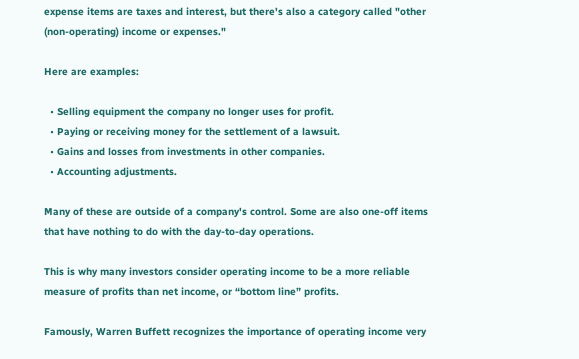expense items are taxes and interest, but there's also a category called "other (non-operating) income or expenses."

Here are examples:

  • Selling equipment the company no longer uses for profit.
  • Paying or receiving money for the settlement of a lawsuit.
  • Gains and losses from investments in other companies.
  • Accounting adjustments.

Many of these are outside of a company's control. Some are also one-off items that have nothing to do with the day-to-day operations.

This is why many investors consider operating income to be a more reliable measure of profits than net income, or “bottom line” profits.

Famously, Warren Buffett recognizes the importance of operating income very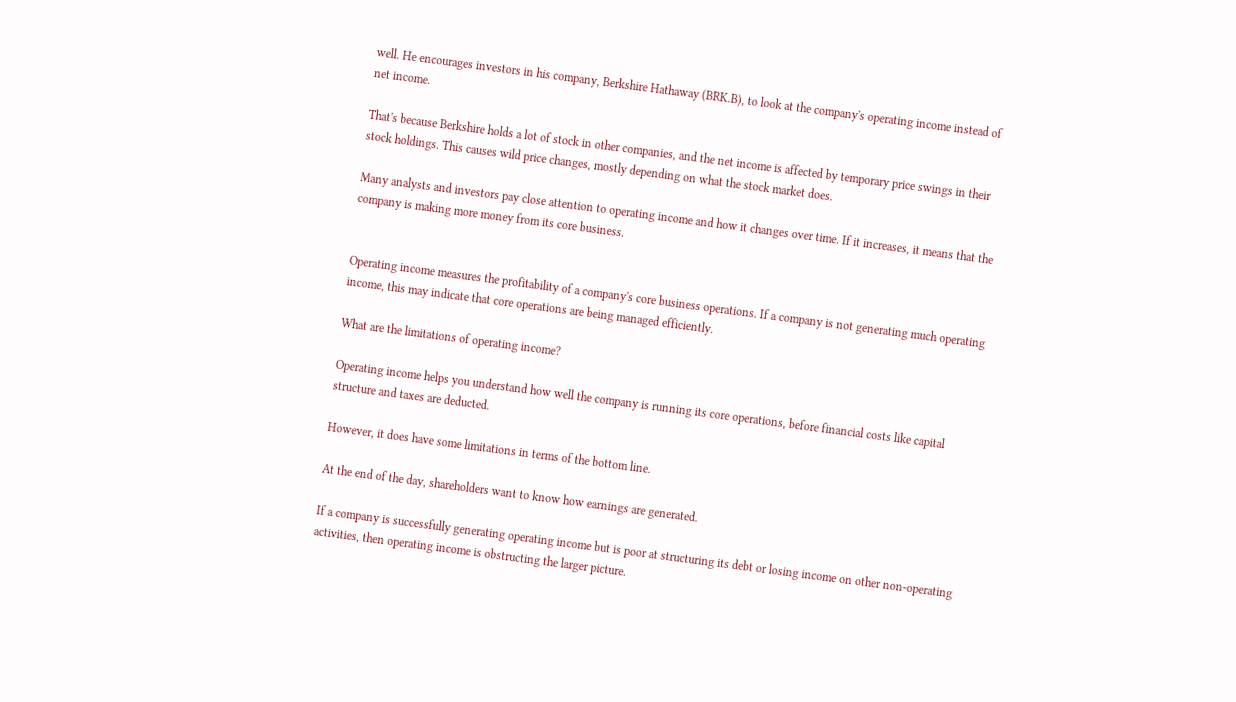well. He encourages investors in his company, Berkshire Hathaway (BRK.B), to look at the company's operating income instead of net income.

That's because Berkshire holds a lot of stock in other companies, and the net income is affected by temporary price swings in their stock holdings. This causes wild price changes, mostly depending on what the stock market does.

Many analysts and investors pay close attention to operating income and how it changes over time. If it increases, it means that the company is making more money from its core business.


Operating income measures the profitability of a company's core business operations. If a company is not generating much operating income, this may indicate that core operations are being managed efficiently.

What are the limitations of operating income?

Operating income helps you understand how well the company is running its core operations, before financial costs like capital structure and taxes are deducted.

However, it does have some limitations in terms of the bottom line.

At the end of the day, shareholders want to know how earnings are generated.

If a company is successfully generating operating income but is poor at structuring its debt or losing income on other non-operating activities, then operating income is obstructing the larger picture.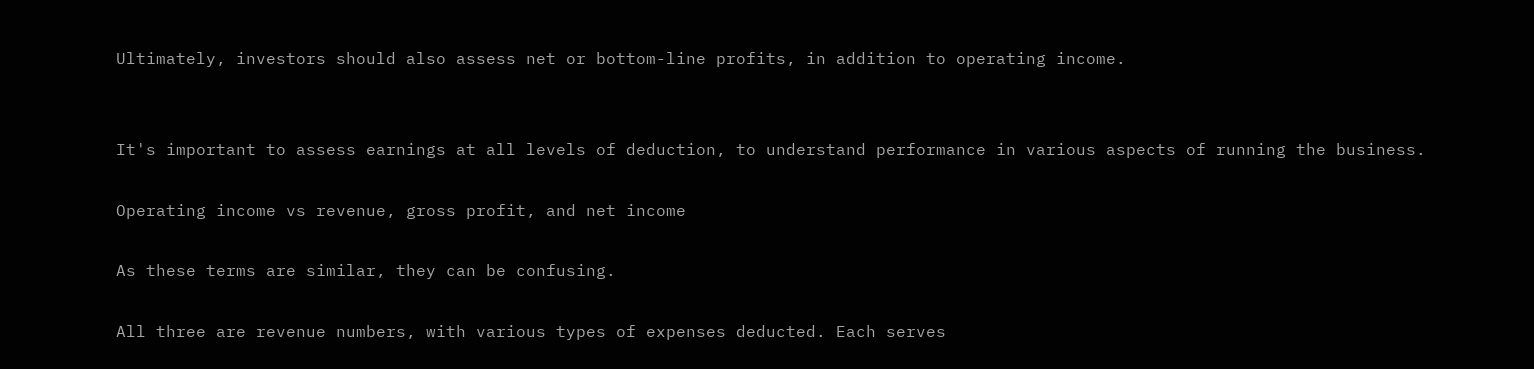Ultimately, investors should also assess net or bottom-line profits, in addition to operating income.


It's important to assess earnings at all levels of deduction, to understand performance in various aspects of running the business.

Operating income vs revenue, gross profit, and net income

As these terms are similar, they can be confusing.

All three are revenue numbers, with various types of expenses deducted. Each serves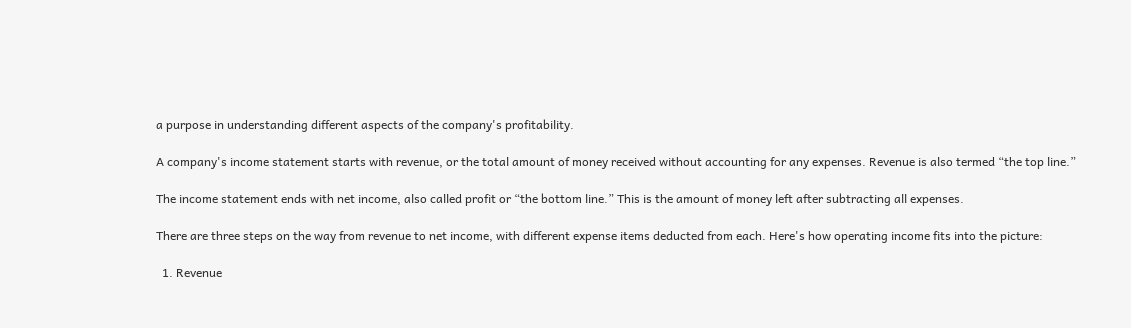a purpose in understanding different aspects of the company's profitability.

A company's income statement starts with revenue, or the total amount of money received without accounting for any expenses. Revenue is also termed “the top line.”

The income statement ends with net income, also called profit or “the bottom line.” This is the amount of money left after subtracting all expenses.

There are three steps on the way from revenue to net income, with different expense items deducted from each. Here's how operating income fits into the picture:

  1. Revenue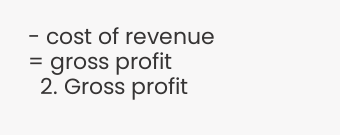- cost of revenue = gross profit
  2. Gross profit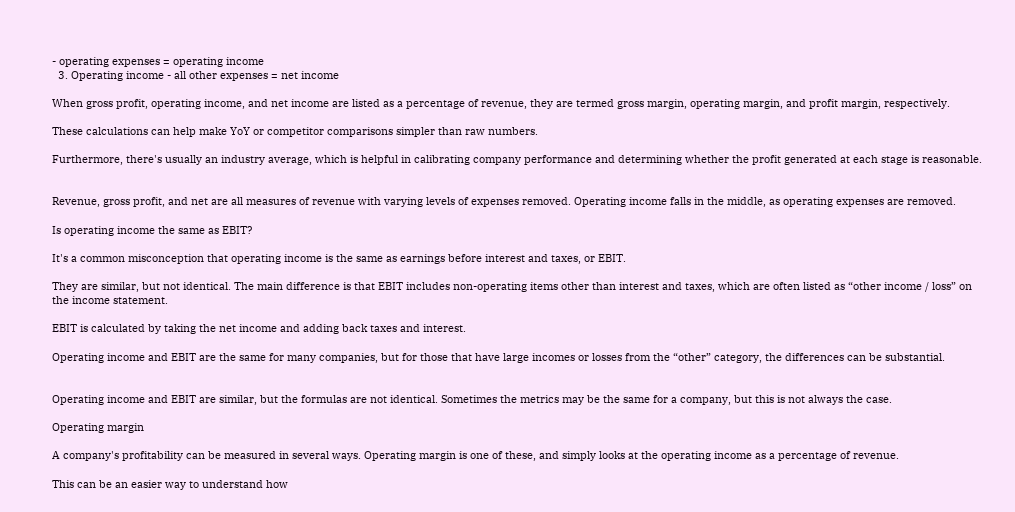- operating expenses = operating income
  3. Operating income - all other expenses = net income

When gross profit, operating income, and net income are listed as a percentage of revenue, they are termed gross margin, operating margin, and profit margin, respectively.

These calculations can help make YoY or competitor comparisons simpler than raw numbers.

Furthermore, there's usually an industry average, which is helpful in calibrating company performance and determining whether the profit generated at each stage is reasonable.


Revenue, gross profit, and net are all measures of revenue with varying levels of expenses removed. Operating income falls in the middle, as operating expenses are removed.

Is operating income the same as EBIT?

It's a common misconception that operating income is the same as earnings before interest and taxes, or EBIT.

They are similar, but not identical. The main difference is that EBIT includes non-operating items other than interest and taxes, which are often listed as “other income / loss” on the income statement.

EBIT is calculated by taking the net income and adding back taxes and interest.

Operating income and EBIT are the same for many companies, but for those that have large incomes or losses from the “other” category, the differences can be substantial.


Operating income and EBIT are similar, but the formulas are not identical. Sometimes the metrics may be the same for a company, but this is not always the case.

Operating margin

A company's profitability can be measured in several ways. Operating margin is one of these, and simply looks at the operating income as a percentage of revenue.

This can be an easier way to understand how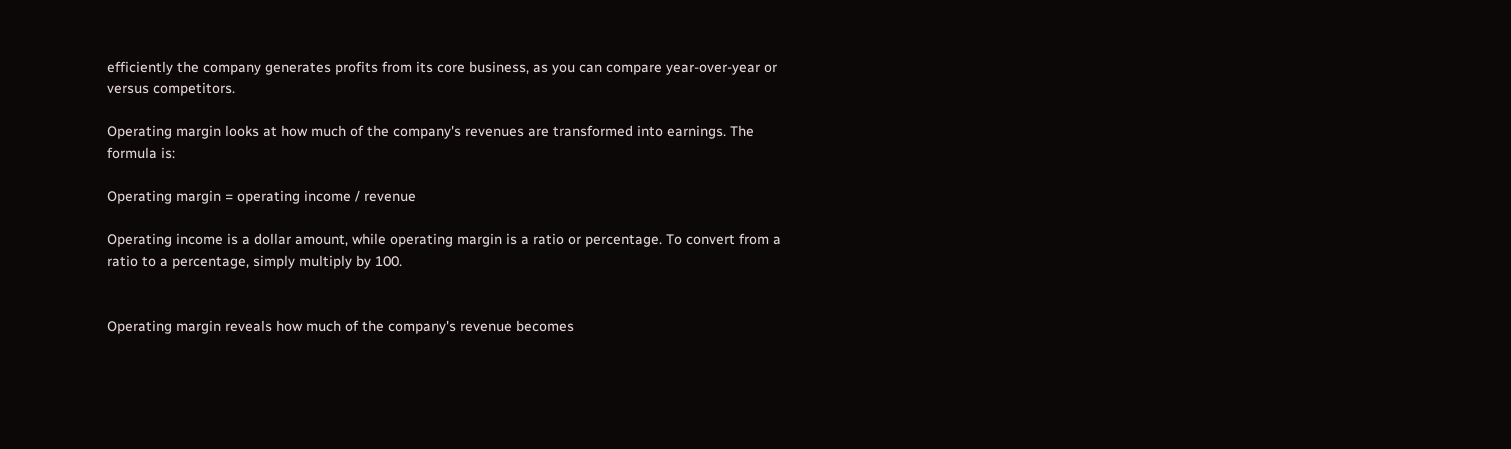efficiently the company generates profits from its core business, as you can compare year-over-year or versus competitors.

Operating margin looks at how much of the company's revenues are transformed into earnings. The formula is:

Operating margin = operating income / revenue

Operating income is a dollar amount, while operating margin is a ratio or percentage. To convert from a ratio to a percentage, simply multiply by 100.


Operating margin reveals how much of the company's revenue becomes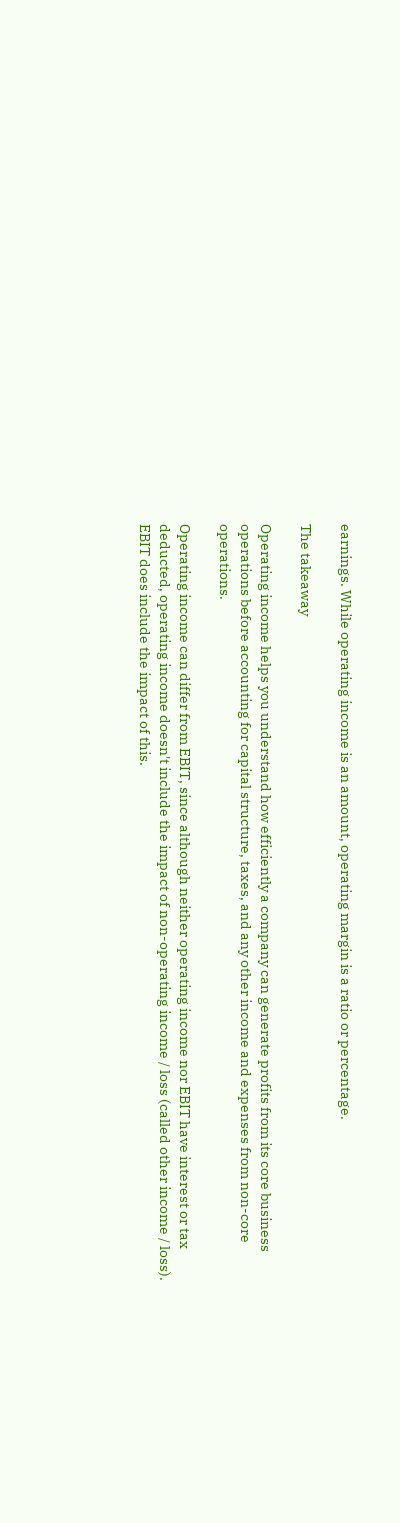earnings. While operating income is an amount, operating margin is a ratio or percentage.

The takeaway

Operating income helps you understand how efficiently a company can generate profits from its core business operations before accounting for capital structure, taxes, and any other income and expenses from non-core operations.

Operating income can differ from EBIT, since although neither operating income nor EBIT have interest or tax deducted, operating income doesn't include the impact of non-operating income / loss (called other income / loss). EBIT does include the impact of this.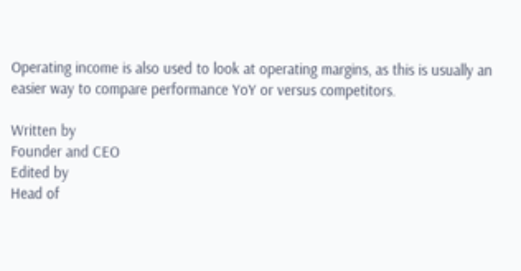Operating income is also used to look at operating margins, as this is usually an easier way to compare performance YoY or versus competitors.

Written by
Founder and CEO
Edited by
Head of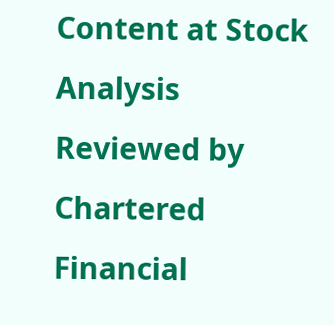Content at Stock Analysis
Reviewed by
Chartered Financial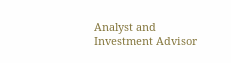Analyst and Investment Advisor